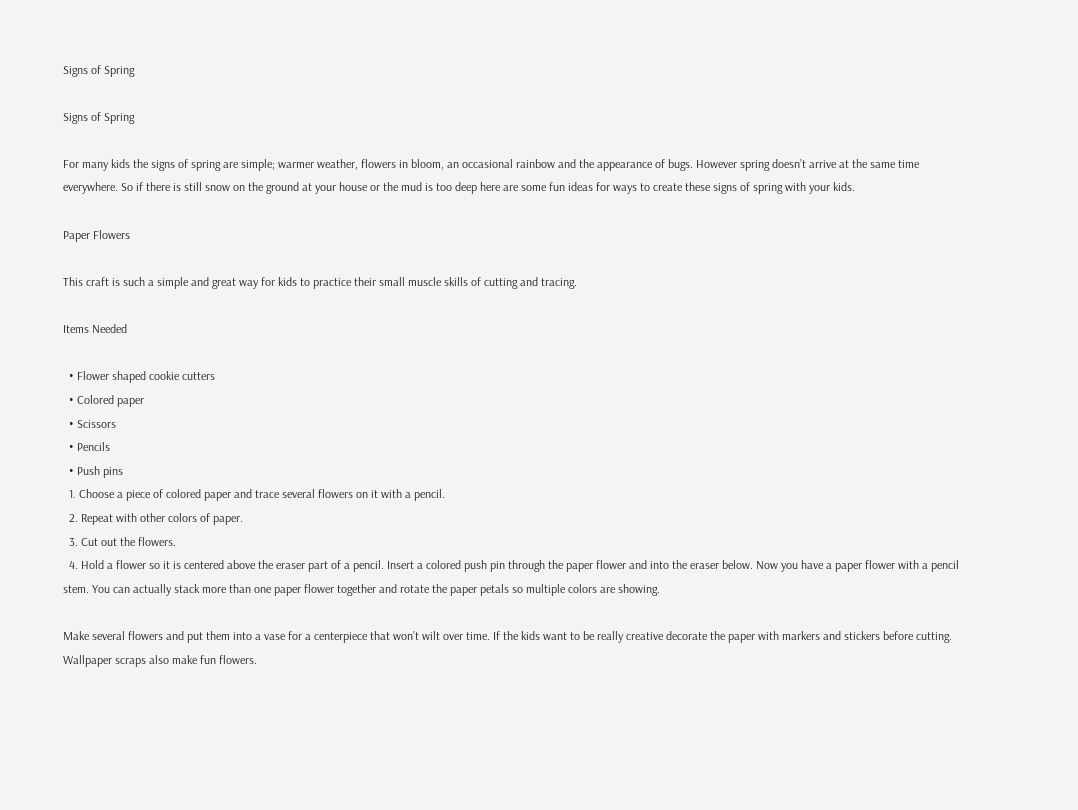Signs of Spring

Signs of Spring

For many kids the signs of spring are simple; warmer weather, flowers in bloom, an occasional rainbow and the appearance of bugs. However spring doesn’t arrive at the same time everywhere. So if there is still snow on the ground at your house or the mud is too deep here are some fun ideas for ways to create these signs of spring with your kids.

Paper Flowers

This craft is such a simple and great way for kids to practice their small muscle skills of cutting and tracing.

Items Needed

  • Flower shaped cookie cutters
  • Colored paper
  • Scissors
  • Pencils
  • Push pins
  1. Choose a piece of colored paper and trace several flowers on it with a pencil.
  2. Repeat with other colors of paper.
  3. Cut out the flowers.
  4. Hold a flower so it is centered above the eraser part of a pencil. Insert a colored push pin through the paper flower and into the eraser below. Now you have a paper flower with a pencil stem. You can actually stack more than one paper flower together and rotate the paper petals so multiple colors are showing.

Make several flowers and put them into a vase for a centerpiece that won’t wilt over time. If the kids want to be really creative decorate the paper with markers and stickers before cutting. Wallpaper scraps also make fun flowers.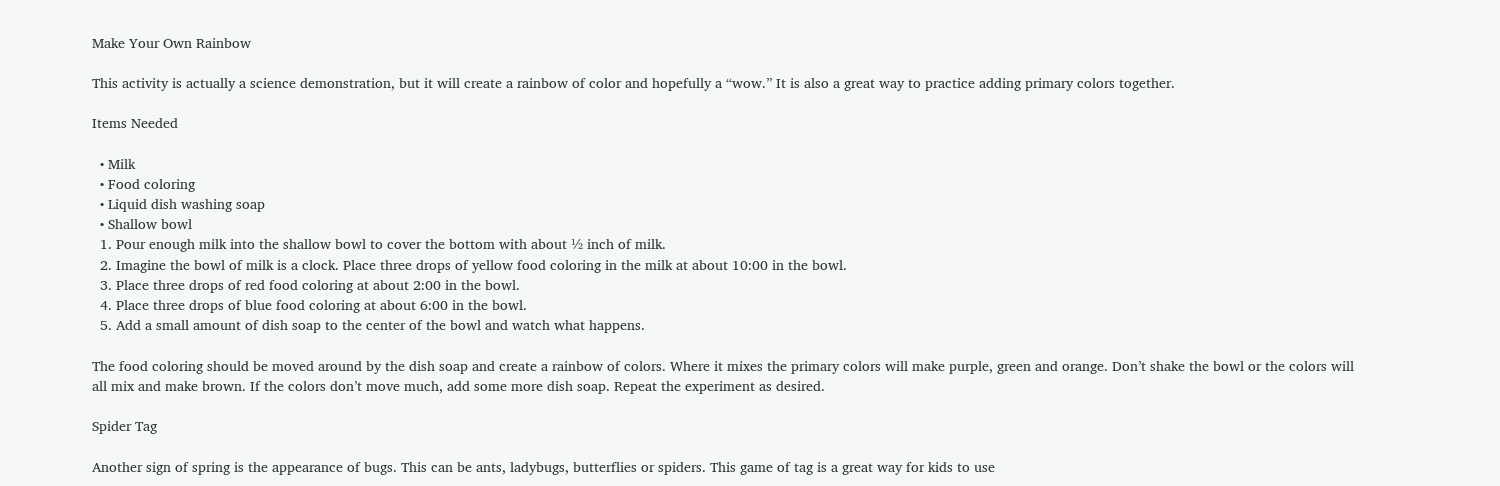Make Your Own Rainbow

This activity is actually a science demonstration, but it will create a rainbow of color and hopefully a “wow.” It is also a great way to practice adding primary colors together.

Items Needed

  • Milk
  • Food coloring
  • Liquid dish washing soap
  • Shallow bowl
  1. Pour enough milk into the shallow bowl to cover the bottom with about ½ inch of milk.
  2. Imagine the bowl of milk is a clock. Place three drops of yellow food coloring in the milk at about 10:00 in the bowl.
  3. Place three drops of red food coloring at about 2:00 in the bowl.
  4. Place three drops of blue food coloring at about 6:00 in the bowl.
  5. Add a small amount of dish soap to the center of the bowl and watch what happens.

The food coloring should be moved around by the dish soap and create a rainbow of colors. Where it mixes the primary colors will make purple, green and orange. Don’t shake the bowl or the colors will all mix and make brown. If the colors don’t move much, add some more dish soap. Repeat the experiment as desired.

Spider Tag

Another sign of spring is the appearance of bugs. This can be ants, ladybugs, butterflies or spiders. This game of tag is a great way for kids to use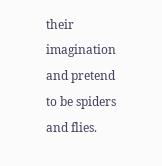their imagination and pretend to be spiders and flies.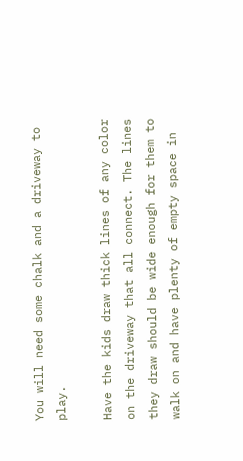You will need some chalk and a driveway to play.

Have the kids draw thick lines of any color on the driveway that all connect. The lines they draw should be wide enough for them to walk on and have plenty of empty space in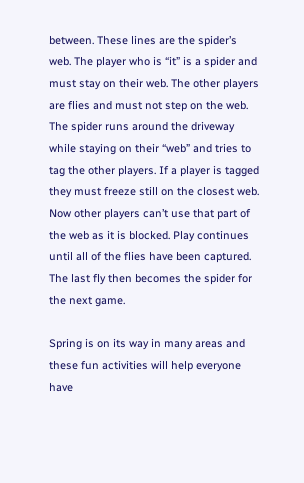between. These lines are the spider’s web. The player who is “it” is a spider and must stay on their web. The other players are flies and must not step on the web. The spider runs around the driveway while staying on their “web” and tries to tag the other players. If a player is tagged they must freeze still on the closest web. Now other players can’t use that part of the web as it is blocked. Play continues until all of the flies have been captured. The last fly then becomes the spider for the next game.

Spring is on its way in many areas and these fun activities will help everyone have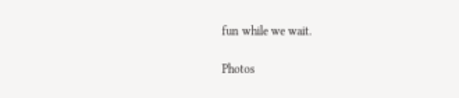fun while we wait.

Photos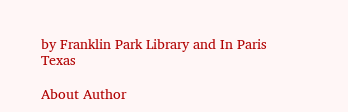by Franklin Park Library and In Paris Texas

About Author